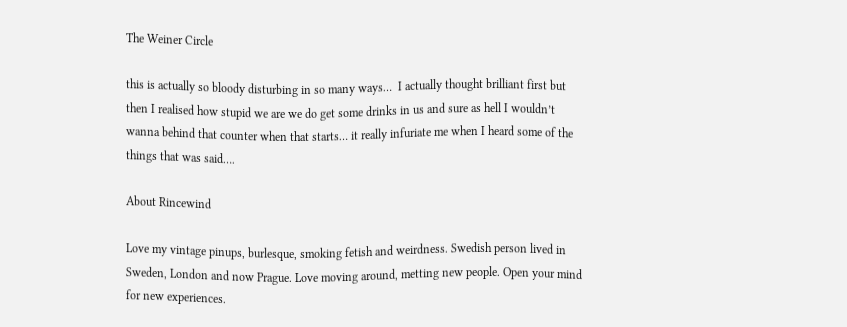The Weiner Circle

this is actually so bloody disturbing in so many ways…  I actually thought brilliant first but then I realised how stupid we are we do get some drinks in us and sure as hell I wouldn’t wanna behind that counter when that starts… it really infuriate me when I heard some of the things that was said….

About Rincewind

Love my vintage pinups, burlesque, smoking fetish and weirdness. Swedish person lived in Sweden, London and now Prague. Love moving around, metting new people. Open your mind for new experiences.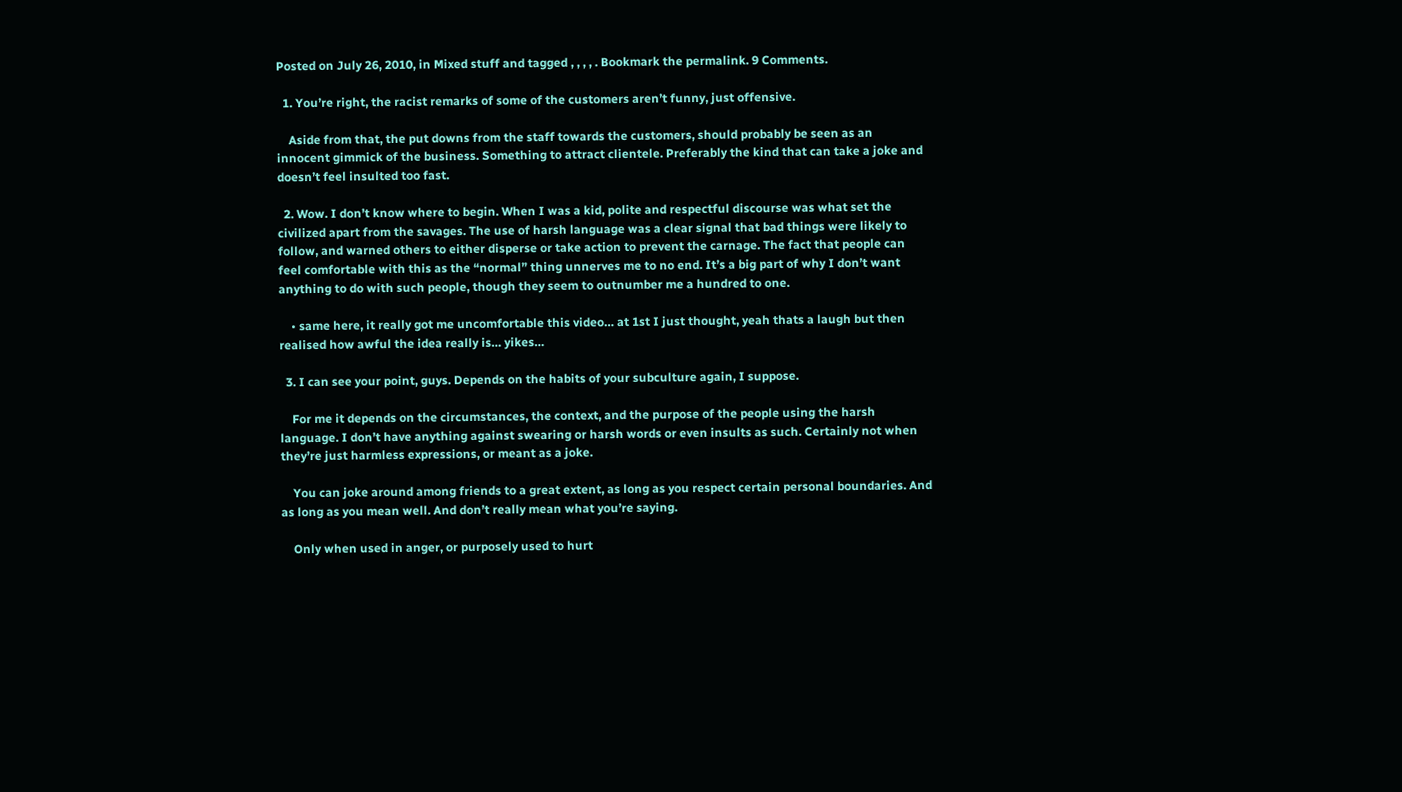Posted on July 26, 2010, in Mixed stuff and tagged , , , , . Bookmark the permalink. 9 Comments.

  1. You’re right, the racist remarks of some of the customers aren’t funny, just offensive.

    Aside from that, the put downs from the staff towards the customers, should probably be seen as an innocent gimmick of the business. Something to attract clientele. Preferably the kind that can take a joke and doesn’t feel insulted too fast.

  2. Wow. I don’t know where to begin. When I was a kid, polite and respectful discourse was what set the civilized apart from the savages. The use of harsh language was a clear signal that bad things were likely to follow, and warned others to either disperse or take action to prevent the carnage. The fact that people can feel comfortable with this as the “normal” thing unnerves me to no end. It’s a big part of why I don’t want anything to do with such people, though they seem to outnumber me a hundred to one.

    • same here, it really got me uncomfortable this video… at 1st I just thought, yeah thats a laugh but then realised how awful the idea really is… yikes…

  3. I can see your point, guys. Depends on the habits of your subculture again, I suppose.

    For me it depends on the circumstances, the context, and the purpose of the people using the harsh language. I don’t have anything against swearing or harsh words or even insults as such. Certainly not when they’re just harmless expressions, or meant as a joke.

    You can joke around among friends to a great extent, as long as you respect certain personal boundaries. And as long as you mean well. And don’t really mean what you’re saying.

    Only when used in anger, or purposely used to hurt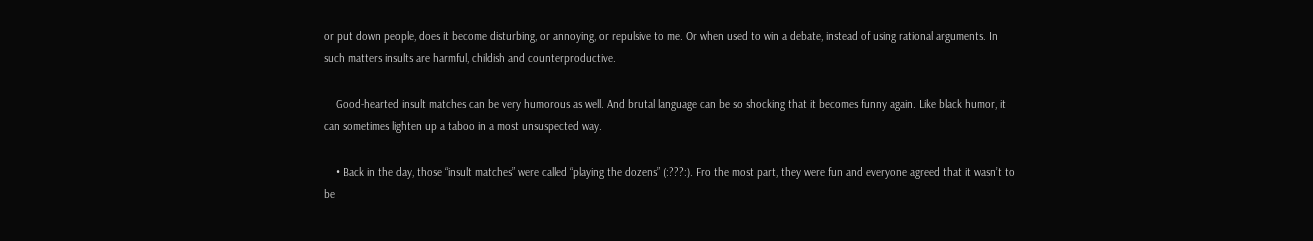or put down people, does it become disturbing, or annoying, or repulsive to me. Or when used to win a debate, instead of using rational arguments. In such matters insults are harmful, childish and counterproductive.

    Good-hearted insult matches can be very humorous as well. And brutal language can be so shocking that it becomes funny again. Like black humor, it can sometimes lighten up a taboo in a most unsuspected way.

    • Back in the day, those “insult matches” were called “playing the dozens” (:???:). Fro the most part, they were fun and everyone agreed that it wasn’t to be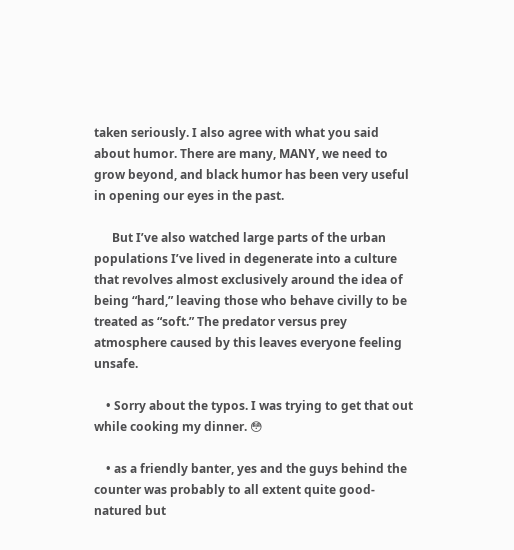taken seriously. I also agree with what you said about humor. There are many, MANY, we need to grow beyond, and black humor has been very useful in opening our eyes in the past.

      But I’ve also watched large parts of the urban populations I’ve lived in degenerate into a culture that revolves almost exclusively around the idea of being “hard,” leaving those who behave civilly to be treated as “soft.” The predator versus prey atmosphere caused by this leaves everyone feeling unsafe.

    • Sorry about the typos. I was trying to get that out while cooking my dinner. 😳

    • as a friendly banter, yes and the guys behind the counter was probably to all extent quite good-natured but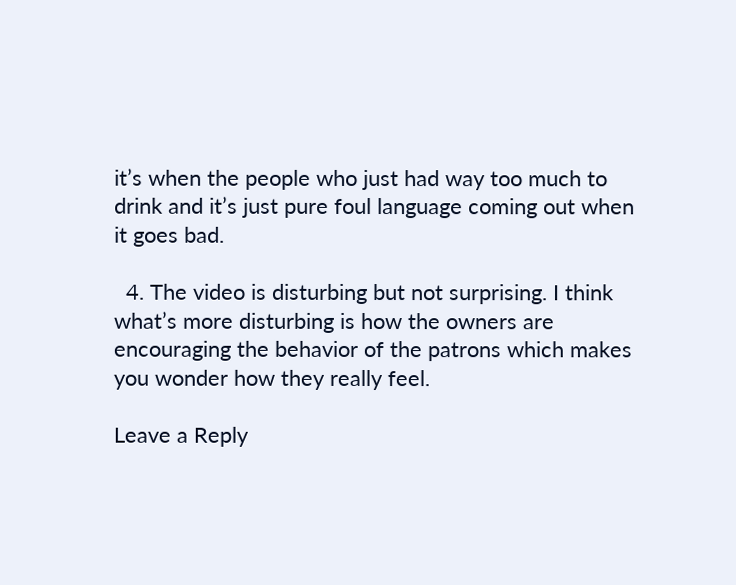it’s when the people who just had way too much to drink and it’s just pure foul language coming out when it goes bad.

  4. The video is disturbing but not surprising. I think what’s more disturbing is how the owners are encouraging the behavior of the patrons which makes you wonder how they really feel.

Leave a Reply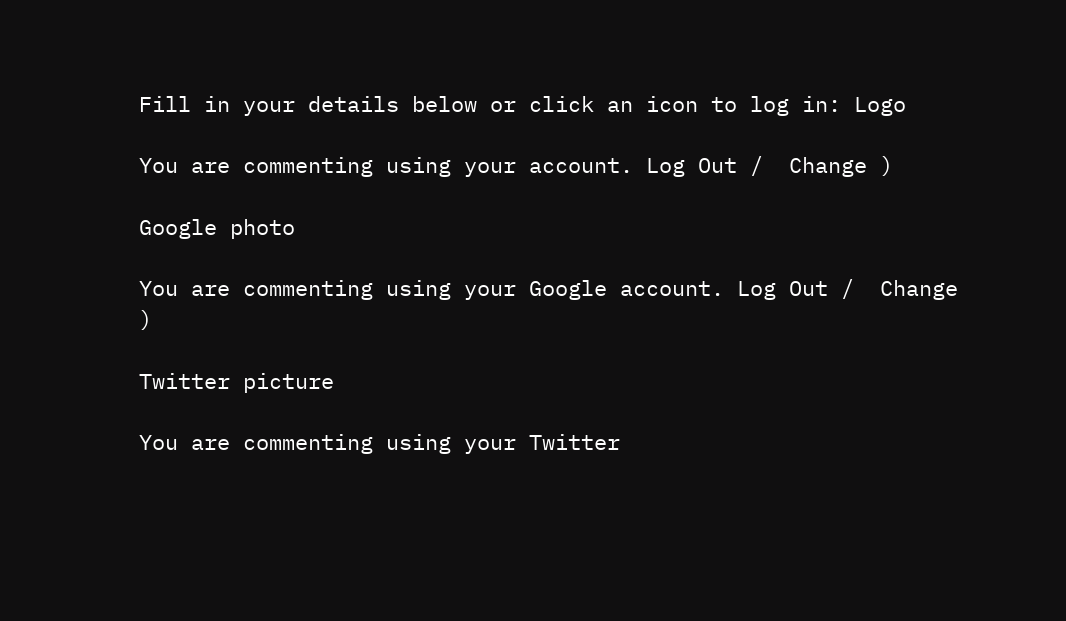Fill in your details below or click an icon to log in: Logo

You are commenting using your account. Log Out /  Change )

Google photo

You are commenting using your Google account. Log Out /  Change )

Twitter picture

You are commenting using your Twitter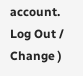account. Log Out /  Change )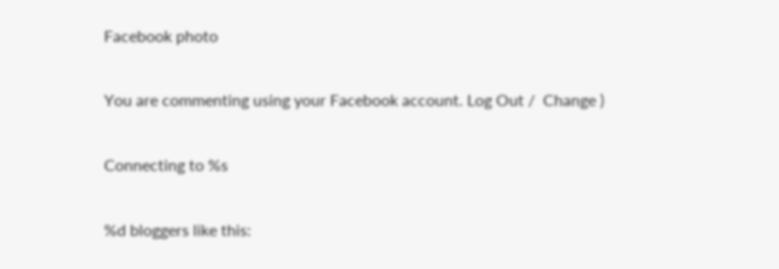Facebook photo

You are commenting using your Facebook account. Log Out /  Change )

Connecting to %s

%d bloggers like this: